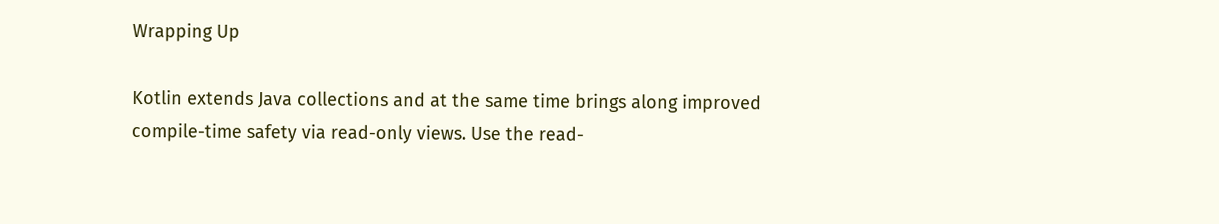Wrapping Up

Kotlin extends Java collections and at the same time brings along improved compile-time safety via read-only views. Use the read-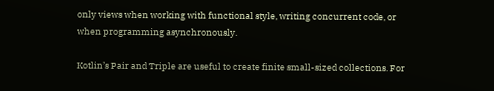only views when working with functional style, writing concurrent code, or when programming asynchronously.

Kotlin’s Pair and Triple are useful to create finite small-sized collections. For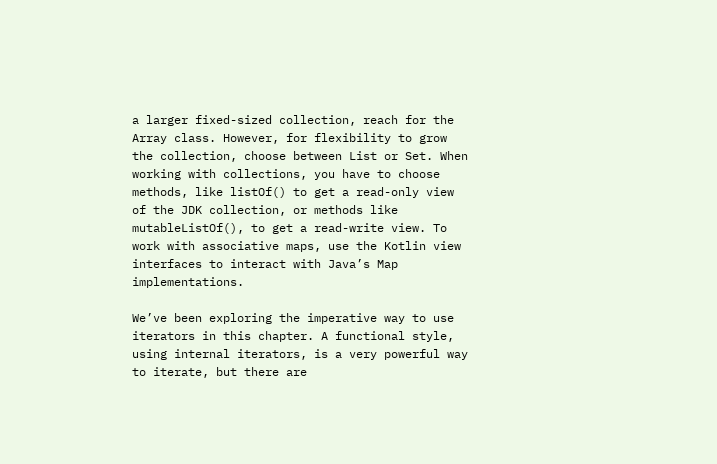a larger fixed-sized collection, reach for the Array class. However, for flexibility to grow the collection, choose between List or Set. When working with collections, you have to choose methods, like listOf() to get a read-only view of the JDK collection, or methods like mutableListOf(), to get a read-write view. To work with associative maps, use the Kotlin view interfaces to interact with Java’s Map implementations.

We’ve been exploring the imperative way to use iterators in this chapter. A functional style, using internal iterators, is a very powerful way to iterate, but there are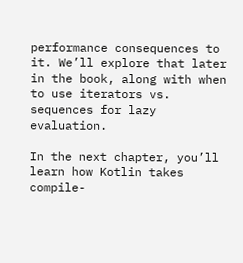performance consequences to it. We’ll explore that later in the book, along with when to use iterators vs. sequences for lazy evaluation.

In the next chapter, you’ll learn how Kotlin takes compile-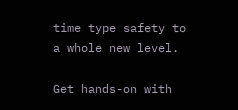time type safety to a whole new level.

Get hands-on with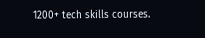1200+ tech skills courses.